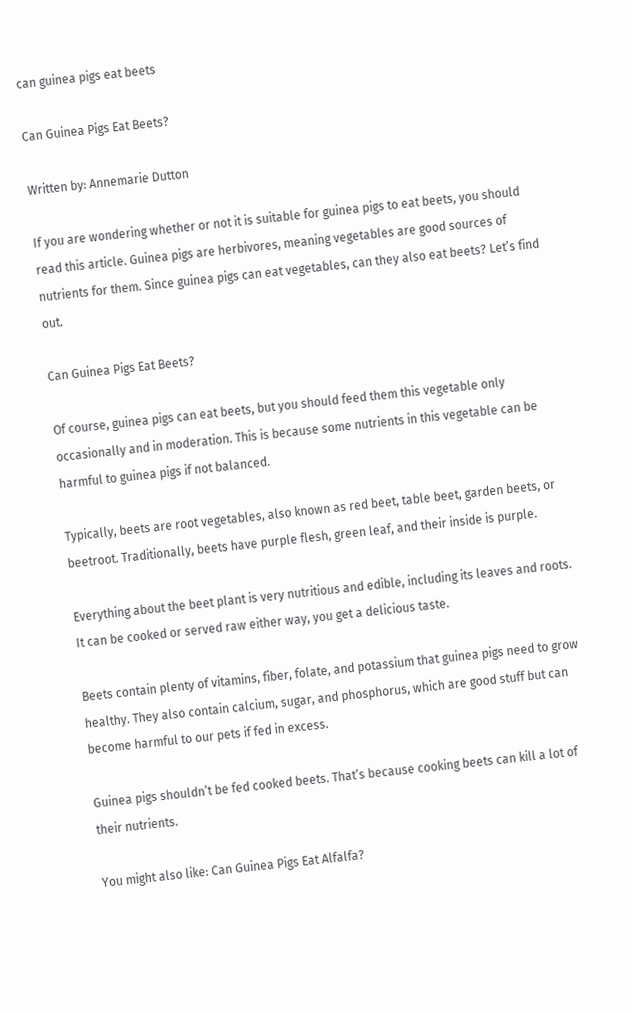can guinea pigs eat beets

Can Guinea Pigs Eat Beets?

Written by: Annemarie Dutton

If you are wondering whether or not it is suitable for guinea pigs to eat beets, you should read this article. Guinea pigs are herbivores, meaning vegetables are good sources of nutrients for them. Since guinea pigs can eat vegetables, can they also eat beets? Let’s find out.

Can Guinea Pigs Eat Beets?

Of course, guinea pigs can eat beets, but you should feed them this vegetable only occasionally and in moderation. This is because some nutrients in this vegetable can be harmful to guinea pigs if not balanced.

Typically, beets are root vegetables, also known as red beet, table beet, garden beets, or beetroot. Traditionally, beets have purple flesh, green leaf, and their inside is purple.

Everything about the beet plant is very nutritious and edible, including its leaves and roots. It can be cooked or served raw either way, you get a delicious taste.

Beets contain plenty of vitamins, fiber, folate, and potassium that guinea pigs need to grow healthy. They also contain calcium, sugar, and phosphorus, which are good stuff but can become harmful to our pets if fed in excess.

Guinea pigs shouldn’t be fed cooked beets. That’s because cooking beets can kill a lot of their nutrients.

You might also like: Can Guinea Pigs Eat Alfalfa?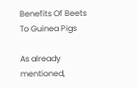Benefits Of Beets To Guinea Pigs

As already mentioned,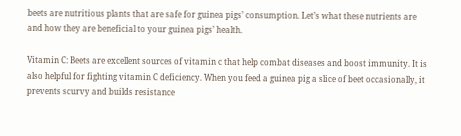beets are nutritious plants that are safe for guinea pigs’ consumption. Let’s what these nutrients are and how they are beneficial to your guinea pigs’ health.

Vitamin C: Beets are excellent sources of vitamin c that help combat diseases and boost immunity. It is also helpful for fighting vitamin C deficiency. When you feed a guinea pig a slice of beet occasionally, it prevents scurvy and builds resistance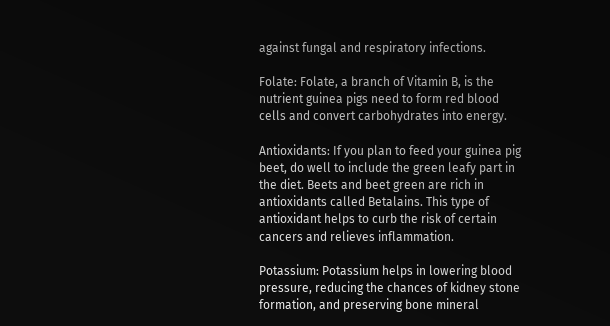against fungal and respiratory infections.

Folate: Folate, a branch of Vitamin B, is the nutrient guinea pigs need to form red blood cells and convert carbohydrates into energy.

Antioxidants: If you plan to feed your guinea pig beet, do well to include the green leafy part in the diet. Beets and beet green are rich in antioxidants called Betalains. This type of antioxidant helps to curb the risk of certain cancers and relieves inflammation.

Potassium: Potassium helps in lowering blood pressure, reducing the chances of kidney stone formation, and preserving bone mineral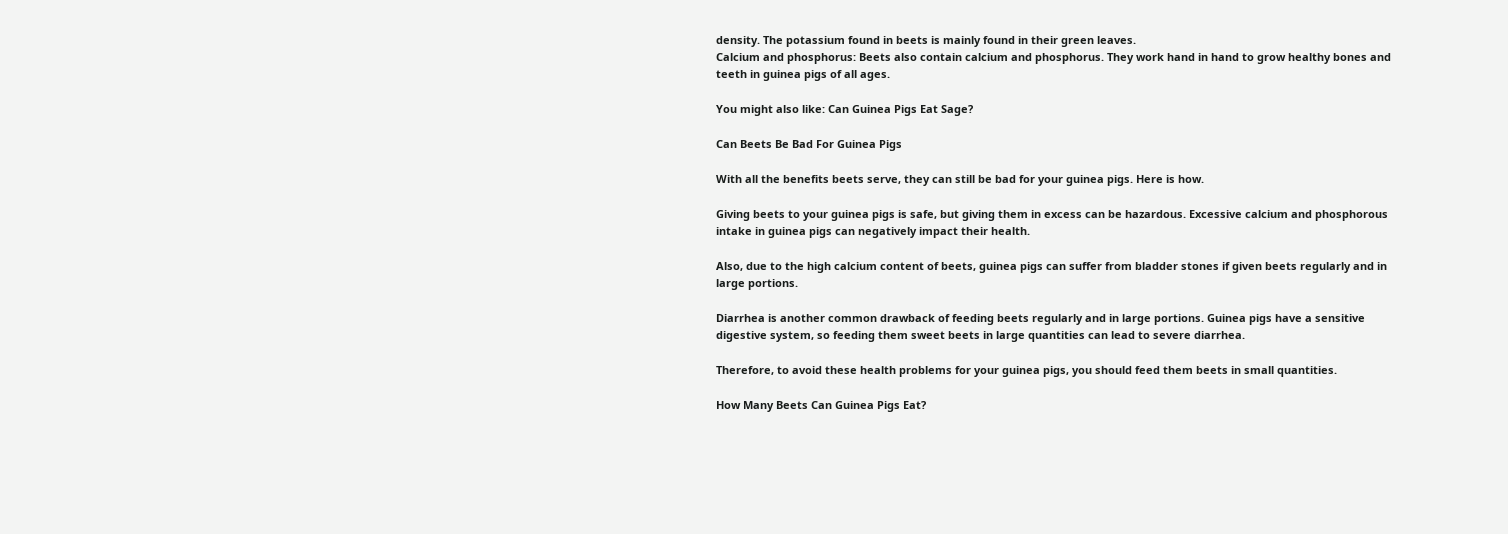density. The potassium found in beets is mainly found in their green leaves.
Calcium and phosphorus: Beets also contain calcium and phosphorus. They work hand in hand to grow healthy bones and teeth in guinea pigs of all ages.

You might also like: Can Guinea Pigs Eat Sage?

Can Beets Be Bad For Guinea Pigs

With all the benefits beets serve, they can still be bad for your guinea pigs. Here is how.

Giving beets to your guinea pigs is safe, but giving them in excess can be hazardous. Excessive calcium and phosphorous intake in guinea pigs can negatively impact their health.

Also, due to the high calcium content of beets, guinea pigs can suffer from bladder stones if given beets regularly and in large portions.

Diarrhea is another common drawback of feeding beets regularly and in large portions. Guinea pigs have a sensitive digestive system, so feeding them sweet beets in large quantities can lead to severe diarrhea.

Therefore, to avoid these health problems for your guinea pigs, you should feed them beets in small quantities.

How Many Beets Can Guinea Pigs Eat?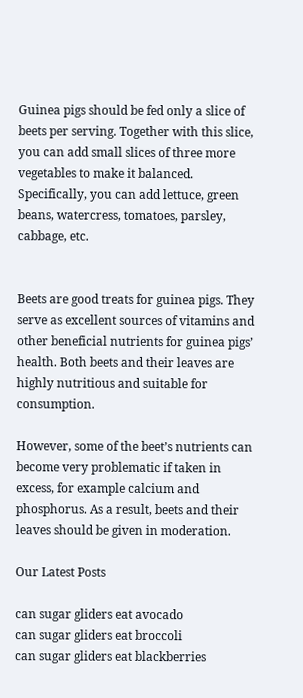Guinea pigs should be fed only a slice of beets per serving. Together with this slice, you can add small slices of three more vegetables to make it balanced. Specifically, you can add lettuce, green beans, watercress, tomatoes, parsley, cabbage, etc.


Beets are good treats for guinea pigs. They serve as excellent sources of vitamins and other beneficial nutrients for guinea pigs’ health. Both beets and their leaves are highly nutritious and suitable for consumption.

However, some of the beet’s nutrients can become very problematic if taken in excess, for example calcium and phosphorus. As a result, beets and their leaves should be given in moderation.

Our Latest Posts

can sugar gliders eat avocado
can sugar gliders eat broccoli
can sugar gliders eat blackberries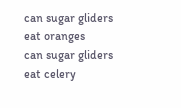can sugar gliders eat oranges
can sugar gliders eat celery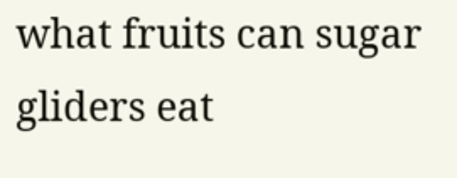what fruits can sugar gliders eat